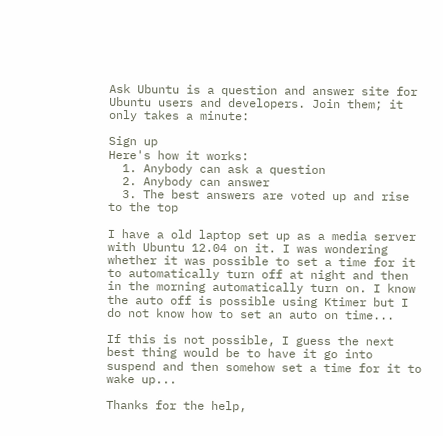Ask Ubuntu is a question and answer site for Ubuntu users and developers. Join them; it only takes a minute:

Sign up
Here's how it works:
  1. Anybody can ask a question
  2. Anybody can answer
  3. The best answers are voted up and rise to the top

I have a old laptop set up as a media server with Ubuntu 12.04 on it. I was wondering whether it was possible to set a time for it to automatically turn off at night and then in the morning automatically turn on. I know the auto off is possible using Ktimer but I do not know how to set an auto on time...

If this is not possible, I guess the next best thing would be to have it go into suspend and then somehow set a time for it to wake up...

Thanks for the help,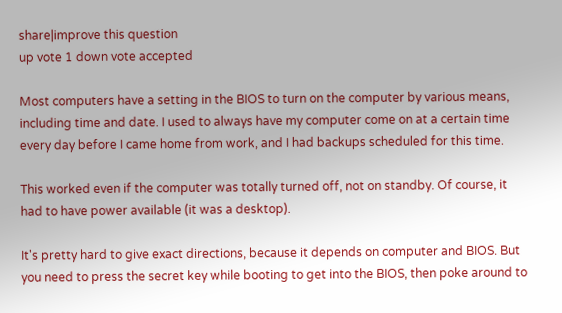share|improve this question
up vote 1 down vote accepted

Most computers have a setting in the BIOS to turn on the computer by various means, including time and date. I used to always have my computer come on at a certain time every day before I came home from work, and I had backups scheduled for this time.

This worked even if the computer was totally turned off, not on standby. Of course, it had to have power available (it was a desktop).

It's pretty hard to give exact directions, because it depends on computer and BIOS. But you need to press the secret key while booting to get into the BIOS, then poke around to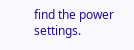find the power settings.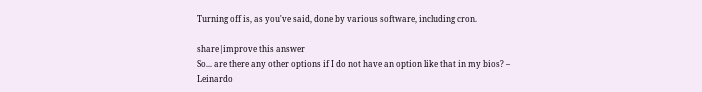Turning off is, as you've said, done by various software, including cron.

share|improve this answer
So... are there any other options if I do not have an option like that in my bios? – Leinardo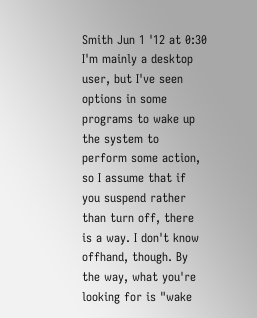Smith Jun 1 '12 at 0:30
I'm mainly a desktop user, but I've seen options in some programs to wake up the system to perform some action, so I assume that if you suspend rather than turn off, there is a way. I don't know offhand, though. By the way, what you're looking for is "wake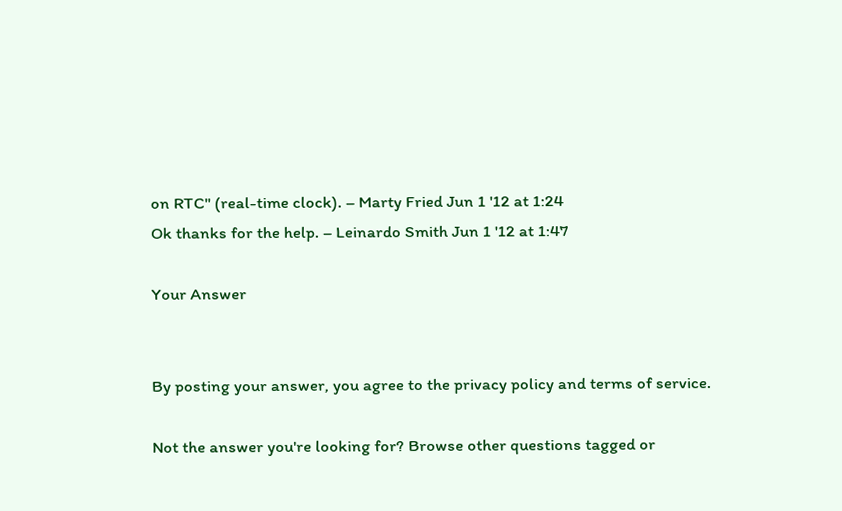on RTC" (real-time clock). – Marty Fried Jun 1 '12 at 1:24
Ok thanks for the help. – Leinardo Smith Jun 1 '12 at 1:47

Your Answer


By posting your answer, you agree to the privacy policy and terms of service.

Not the answer you're looking for? Browse other questions tagged or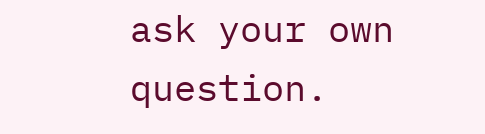ask your own question.